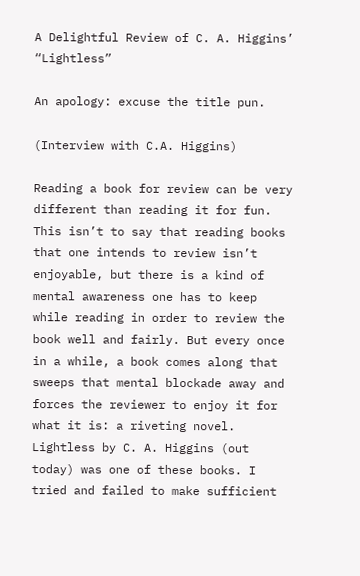A Delightful Review of C. A. Higgins’ “Lightless”

An apology: excuse the title pun.

(Interview with C.A. Higgins)

Reading a book for review can be very different than reading it for fun. This isn’t to say that reading books that one intends to review isn’t enjoyable, but there is a kind of mental awareness one has to keep while reading in order to review the book well and fairly. But every once in a while, a book comes along that sweeps that mental blockade away and forces the reviewer to enjoy it for what it is: a riveting novel. Lightless by C. A. Higgins (out today) was one of these books. I tried and failed to make sufficient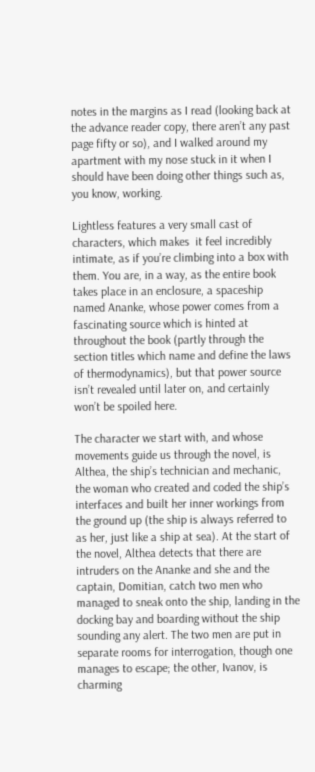notes in the margins as I read (looking back at the advance reader copy, there aren’t any past page fifty or so), and I walked around my apartment with my nose stuck in it when I should have been doing other things such as, you know, working.

Lightless features a very small cast of characters, which makes  it feel incredibly intimate, as if you’re climbing into a box with them. You are, in a way, as the entire book takes place in an enclosure, a spaceship named Ananke, whose power comes from a fascinating source which is hinted at throughout the book (partly through the section titles which name and define the laws of thermodynamics), but that power source isn’t revealed until later on, and certainly won’t be spoiled here.

The character we start with, and whose movements guide us through the novel, is Althea, the ship’s technician and mechanic, the woman who created and coded the ship’s interfaces and built her inner workings from the ground up (the ship is always referred to as her, just like a ship at sea). At the start of the novel, Althea detects that there are intruders on the Ananke and she and the captain, Domitian, catch two men who managed to sneak onto the ship, landing in the docking bay and boarding without the ship sounding any alert. The two men are put in separate rooms for interrogation, though one manages to escape; the other, Ivanov, is charming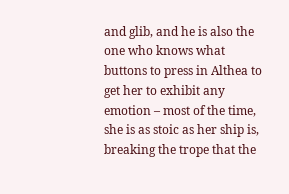and glib, and he is also the one who knows what buttons to press in Althea to get her to exhibit any emotion – most of the time, she is as stoic as her ship is, breaking the trope that the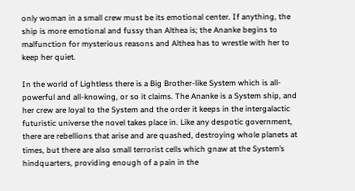only woman in a small crew must be its emotional center. If anything, the ship is more emotional and fussy than Althea is; the Ananke begins to malfunction for mysterious reasons and Althea has to wrestle with her to keep her quiet.

In the world of Lightless there is a Big Brother-like System which is all-powerful and all-knowing, or so it claims. The Ananke is a System ship, and her crew are loyal to the System and the order it keeps in the intergalactic futuristic universe the novel takes place in. Like any despotic government, there are rebellions that arise and are quashed, destroying whole planets at times, but there are also small terrorist cells which gnaw at the System’s hindquarters, providing enough of a pain in the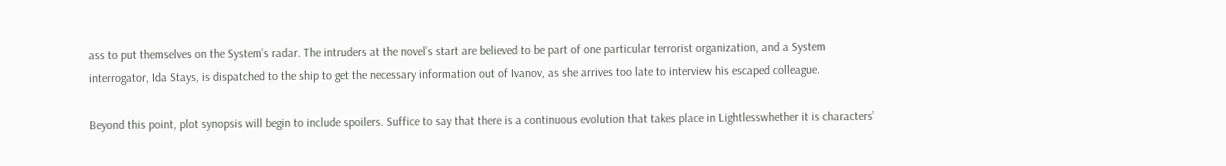ass to put themselves on the System’s radar. The intruders at the novel’s start are believed to be part of one particular terrorist organization, and a System interrogator, Ida Stays, is dispatched to the ship to get the necessary information out of Ivanov, as she arrives too late to interview his escaped colleague.

Beyond this point, plot synopsis will begin to include spoilers. Suffice to say that there is a continuous evolution that takes place in Lightlesswhether it is characters’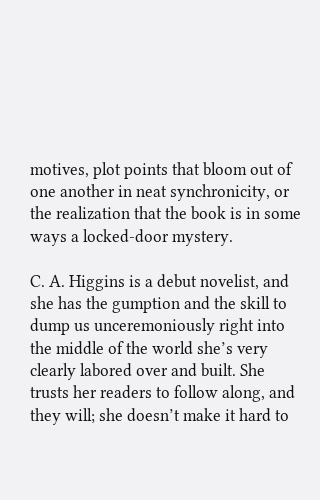motives, plot points that bloom out of one another in neat synchronicity, or the realization that the book is in some ways a locked-door mystery.

C. A. Higgins is a debut novelist, and she has the gumption and the skill to dump us unceremoniously right into the middle of the world she’s very clearly labored over and built. She trusts her readers to follow along, and they will; she doesn’t make it hard to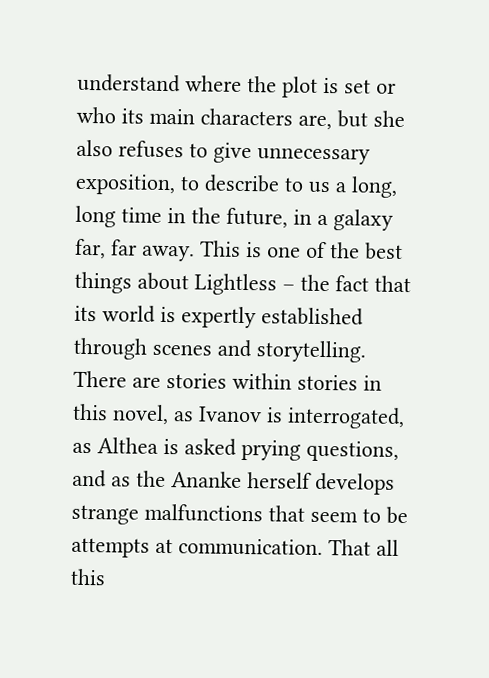understand where the plot is set or who its main characters are, but she also refuses to give unnecessary exposition, to describe to us a long, long time in the future, in a galaxy far, far away. This is one of the best things about Lightless – the fact that its world is expertly established through scenes and storytelling. There are stories within stories in this novel, as Ivanov is interrogated, as Althea is asked prying questions, and as the Ananke herself develops strange malfunctions that seem to be attempts at communication. That all this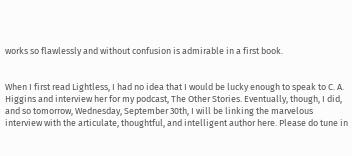works so flawlessly and without confusion is admirable in a first book.


When I first read Lightless, I had no idea that I would be lucky enough to speak to C. A. Higgins and interview her for my podcast, The Other Stories. Eventually, though, I did, and so tomorrow, Wednesday, September 30th, I will be linking the marvelous interview with the articulate, thoughtful, and intelligent author here. Please do tune in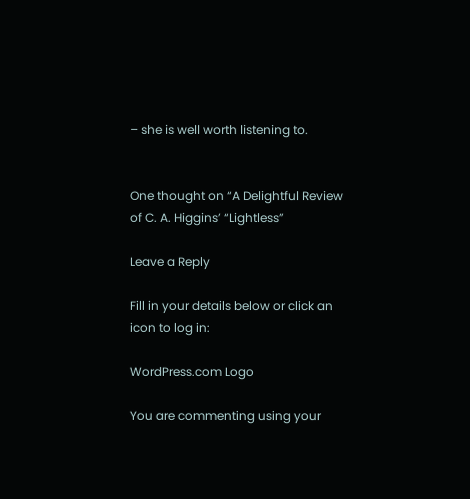– she is well worth listening to.


One thought on “A Delightful Review of C. A. Higgins’ “Lightless”

Leave a Reply

Fill in your details below or click an icon to log in:

WordPress.com Logo

You are commenting using your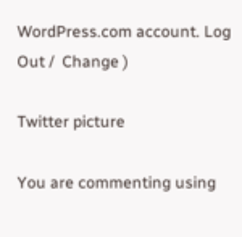WordPress.com account. Log Out /  Change )

Twitter picture

You are commenting using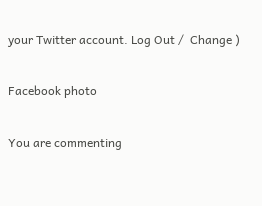your Twitter account. Log Out /  Change )

Facebook photo

You are commenting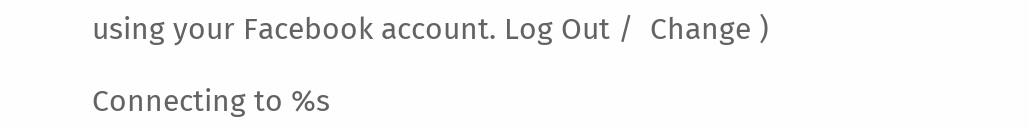using your Facebook account. Log Out /  Change )

Connecting to %s